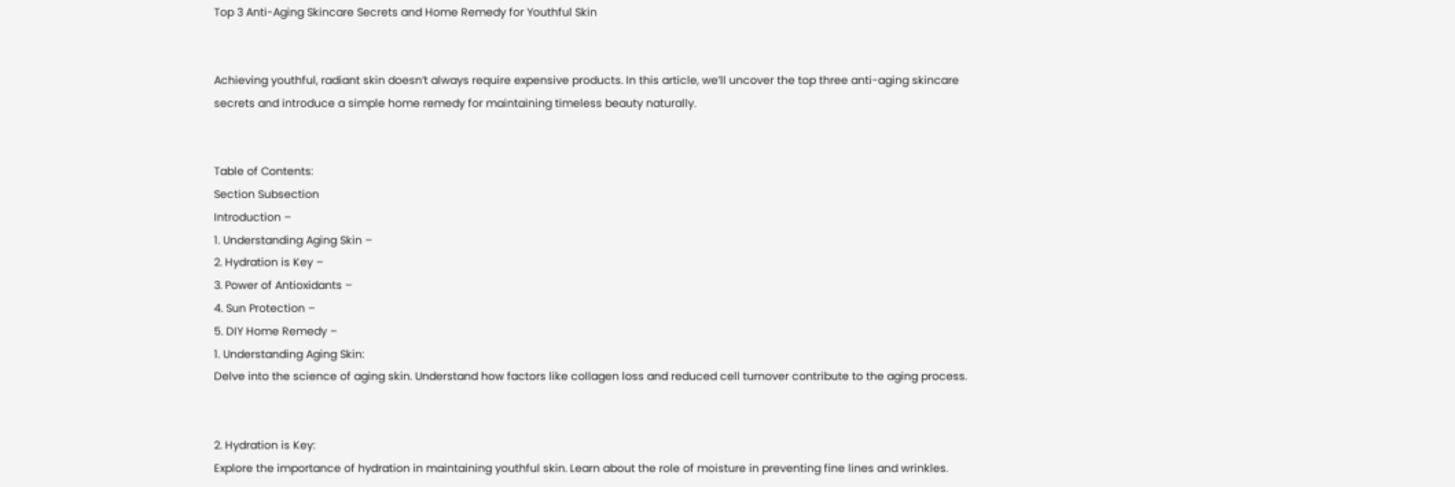Top 3 Anti-Aging Skincare Secrets and Home Remedy for Youthful Skin


Achieving youthful, radiant skin doesn’t always require expensive products. In this article, we’ll uncover the top three anti-aging skincare secrets and introduce a simple home remedy for maintaining timeless beauty naturally.


Table of Contents:
Section Subsection
Introduction –
1. Understanding Aging Skin –
2. Hydration is Key –
3. Power of Antioxidants –
4. Sun Protection –
5. DIY Home Remedy –
1. Understanding Aging Skin:
Delve into the science of aging skin. Understand how factors like collagen loss and reduced cell turnover contribute to the aging process.


2. Hydration is Key:
Explore the importance of hydration in maintaining youthful skin. Learn about the role of moisture in preventing fine lines and wrinkles.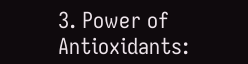3. Power of Antioxidants: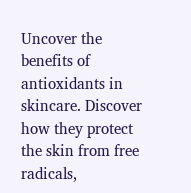Uncover the benefits of antioxidants in skincare. Discover how they protect the skin from free radicals,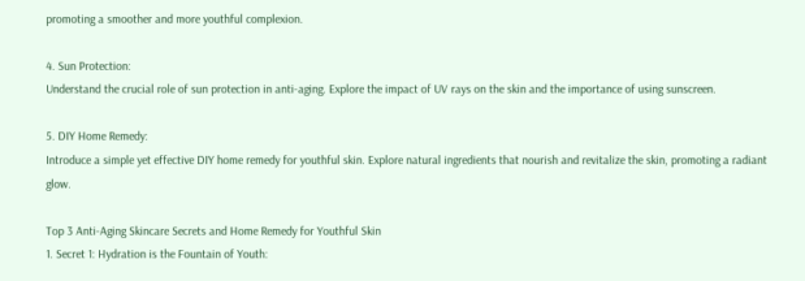promoting a smoother and more youthful complexion.

4. Sun Protection:
Understand the crucial role of sun protection in anti-aging. Explore the impact of UV rays on the skin and the importance of using sunscreen.

5. DIY Home Remedy:
Introduce a simple yet effective DIY home remedy for youthful skin. Explore natural ingredients that nourish and revitalize the skin, promoting a radiant glow.

Top 3 Anti-Aging Skincare Secrets and Home Remedy for Youthful Skin
1. Secret 1: Hydration is the Fountain of Youth: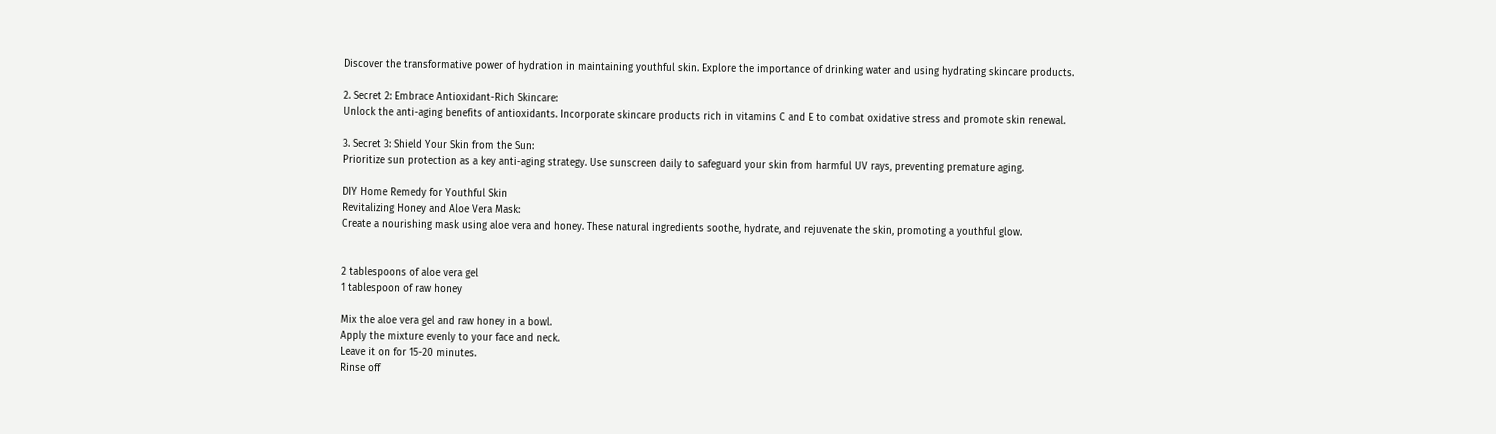Discover the transformative power of hydration in maintaining youthful skin. Explore the importance of drinking water and using hydrating skincare products.

2. Secret 2: Embrace Antioxidant-Rich Skincare:
Unlock the anti-aging benefits of antioxidants. Incorporate skincare products rich in vitamins C and E to combat oxidative stress and promote skin renewal.

3. Secret 3: Shield Your Skin from the Sun:
Prioritize sun protection as a key anti-aging strategy. Use sunscreen daily to safeguard your skin from harmful UV rays, preventing premature aging.

DIY Home Remedy for Youthful Skin
Revitalizing Honey and Aloe Vera Mask:
Create a nourishing mask using aloe vera and honey. These natural ingredients soothe, hydrate, and rejuvenate the skin, promoting a youthful glow.


2 tablespoons of aloe vera gel
1 tablespoon of raw honey

Mix the aloe vera gel and raw honey in a bowl.
Apply the mixture evenly to your face and neck.
Leave it on for 15-20 minutes.
Rinse off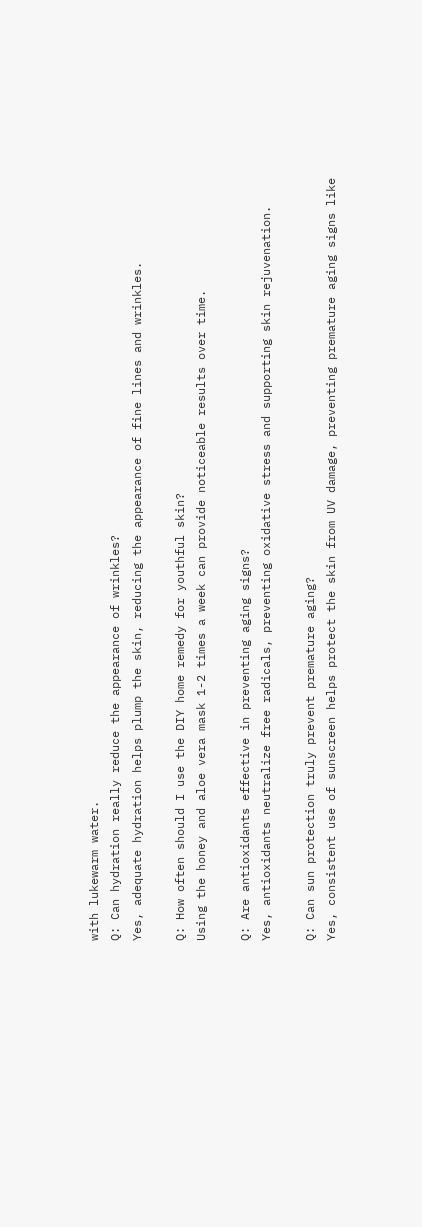with lukewarm water.
Q: Can hydration really reduce the appearance of wrinkles?
Yes, adequate hydration helps plump the skin, reducing the appearance of fine lines and wrinkles.

Q: How often should I use the DIY home remedy for youthful skin?
Using the honey and aloe vera mask 1-2 times a week can provide noticeable results over time.

Q: Are antioxidants effective in preventing aging signs?
Yes, antioxidants neutralize free radicals, preventing oxidative stress and supporting skin rejuvenation.

Q: Can sun protection truly prevent premature aging?
Yes, consistent use of sunscreen helps protect the skin from UV damage, preventing premature aging signs like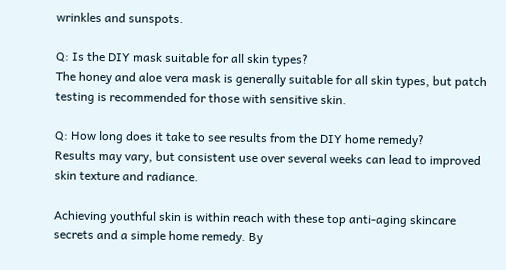wrinkles and sunspots.

Q: Is the DIY mask suitable for all skin types?
The honey and aloe vera mask is generally suitable for all skin types, but patch testing is recommended for those with sensitive skin.

Q: How long does it take to see results from the DIY home remedy?
Results may vary, but consistent use over several weeks can lead to improved skin texture and radiance.

Achieving youthful skin is within reach with these top anti-aging skincare secrets and a simple home remedy. By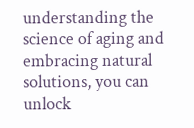understanding the science of aging and embracing natural solutions, you can unlock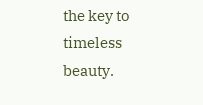the key to timeless beauty.